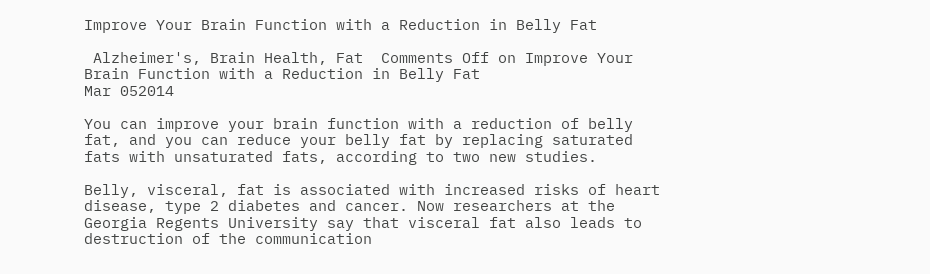Improve Your Brain Function with a Reduction in Belly Fat

 Alzheimer's, Brain Health, Fat  Comments Off on Improve Your Brain Function with a Reduction in Belly Fat
Mar 052014

You can improve your brain function with a reduction of belly fat, and you can reduce your belly fat by replacing saturated fats with unsaturated fats, according to two new studies.

Belly, visceral, fat is associated with increased risks of heart disease, type 2 diabetes and cancer. Now researchers at the Georgia Regents University say that visceral fat also leads to destruction of the communication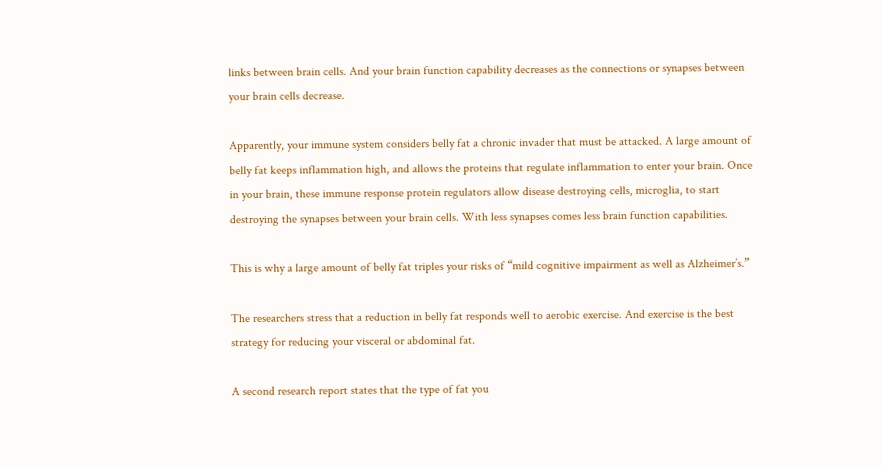links between brain cells. And your brain function capability decreases as the connections or synapses between your brain cells decrease.

Apparently, your immune system considers belly fat a chronic invader that must be attacked. A large amount of belly fat keeps inflammation high, and allows the proteins that regulate inflammation to enter your brain. Once in your brain, these immune response protein regulators allow disease destroying cells, microglia, to start destroying the synapses between your brain cells. With less synapses comes less brain function capabilities.

This is why a large amount of belly fat triples your risks of “mild cognitive impairment as well as Alzheimer’s.”

The researchers stress that a reduction in belly fat responds well to aerobic exercise. And exercise is the best strategy for reducing your visceral or abdominal fat.

A second research report states that the type of fat you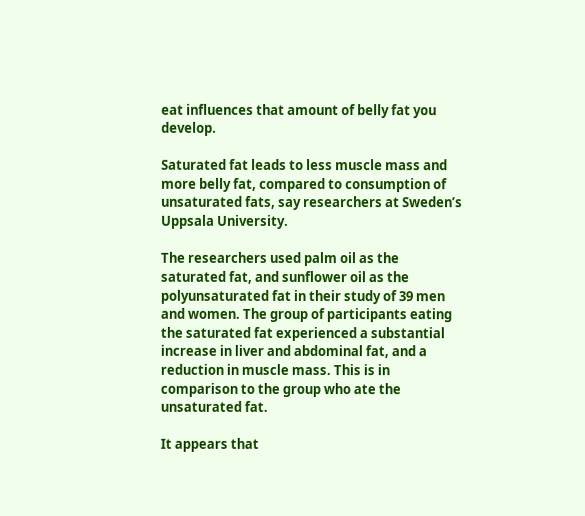eat influences that amount of belly fat you develop.

Saturated fat leads to less muscle mass and more belly fat, compared to consumption of unsaturated fats, say researchers at Sweden’s Uppsala University.

The researchers used palm oil as the saturated fat, and sunflower oil as the polyunsaturated fat in their study of 39 men and women. The group of participants eating the saturated fat experienced a substantial increase in liver and abdominal fat, and a reduction in muscle mass. This is in comparison to the group who ate the unsaturated fat.

It appears that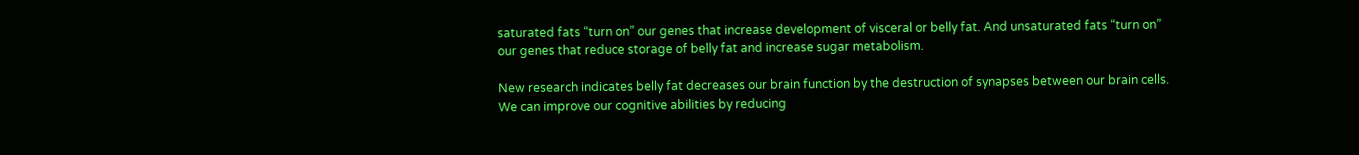saturated fats “turn on” our genes that increase development of visceral or belly fat. And unsaturated fats “turn on” our genes that reduce storage of belly fat and increase sugar metabolism.

New research indicates belly fat decreases our brain function by the destruction of synapses between our brain cells. We can improve our cognitive abilities by reducing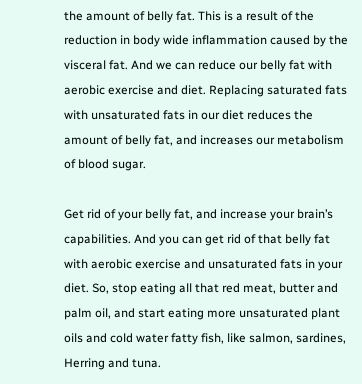the amount of belly fat. This is a result of the reduction in body wide inflammation caused by the visceral fat. And we can reduce our belly fat with aerobic exercise and diet. Replacing saturated fats with unsaturated fats in our diet reduces the amount of belly fat, and increases our metabolism of blood sugar.

Get rid of your belly fat, and increase your brain’s capabilities. And you can get rid of that belly fat with aerobic exercise and unsaturated fats in your diet. So, stop eating all that red meat, butter and palm oil, and start eating more unsaturated plant oils and cold water fatty fish, like salmon, sardines, Herring and tuna.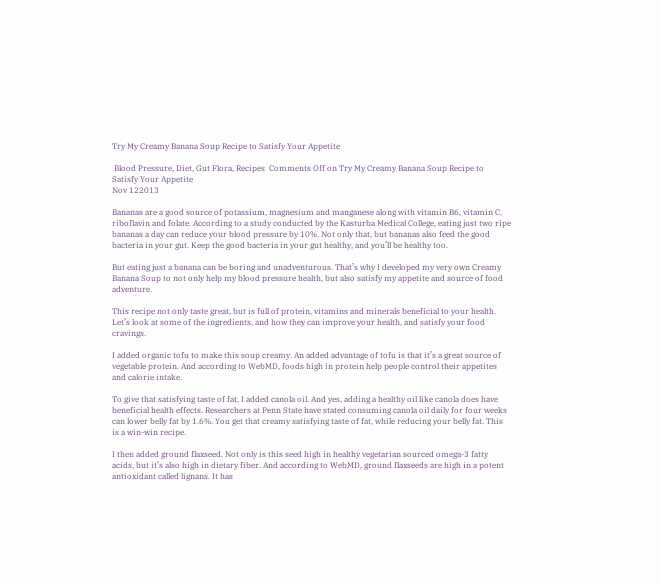Try My Creamy Banana Soup Recipe to Satisfy Your Appetite

 Blood Pressure, Diet, Gut Flora, Recipes  Comments Off on Try My Creamy Banana Soup Recipe to Satisfy Your Appetite
Nov 122013

Bananas are a good source of potassium, magnesium and manganese along with vitamin B6, vitamin C, riboflavin and folate. According to a study conducted by the Kasturba Medical College, eating just two ripe bananas a day can reduce your blood pressure by 10%. Not only that, but bananas also feed the good bacteria in your gut. Keep the good bacteria in your gut healthy, and you’ll be healthy too.

But eating just a banana can be boring and unadventurous. That’s why I developed my very own Creamy Banana Soup to not only help my blood pressure health, but also satisfy my appetite and source of food adventure.

This recipe not only taste great, but is full of protein, vitamins and minerals beneficial to your health. Let’s look at some of the ingredients, and how they can improve your health, and satisfy your food cravings.

I added organic tofu to make this soup creamy. An added advantage of tofu is that it’s a great source of vegetable protein. And according to WebMD, foods high in protein help people control their appetites and calorie intake.

To give that satisfying taste of fat, I added canola oil. And yes, adding a healthy oil like canola does have beneficial health effects. Researchers at Penn State have stated consuming canola oil daily for four weeks can lower belly fat by 1.6%. You get that creamy satisfying taste of fat, while reducing your belly fat. This is a win-win recipe.

I then added ground flaxseed. Not only is this seed high in healthy vegetarian sourced omega-3 fatty acids, but it’s also high in dietary fiber. And according to WebMD, ground flaxseeds are high in a potent antioxidant called lignans. It has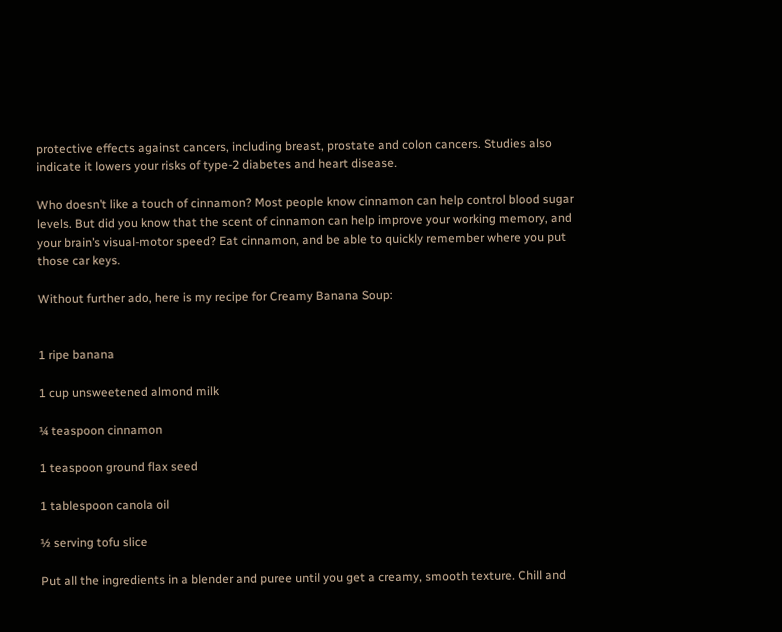protective effects against cancers, including breast, prostate and colon cancers. Studies also indicate it lowers your risks of type-2 diabetes and heart disease.

Who doesn’t like a touch of cinnamon? Most people know cinnamon can help control blood sugar levels. But did you know that the scent of cinnamon can help improve your working memory, and your brain’s visual-motor speed? Eat cinnamon, and be able to quickly remember where you put those car keys.

Without further ado, here is my recipe for Creamy Banana Soup:


1 ripe banana

1 cup unsweetened almond milk

¼ teaspoon cinnamon

1 teaspoon ground flax seed

1 tablespoon canola oil

½ serving tofu slice

Put all the ingredients in a blender and puree until you get a creamy, smooth texture. Chill and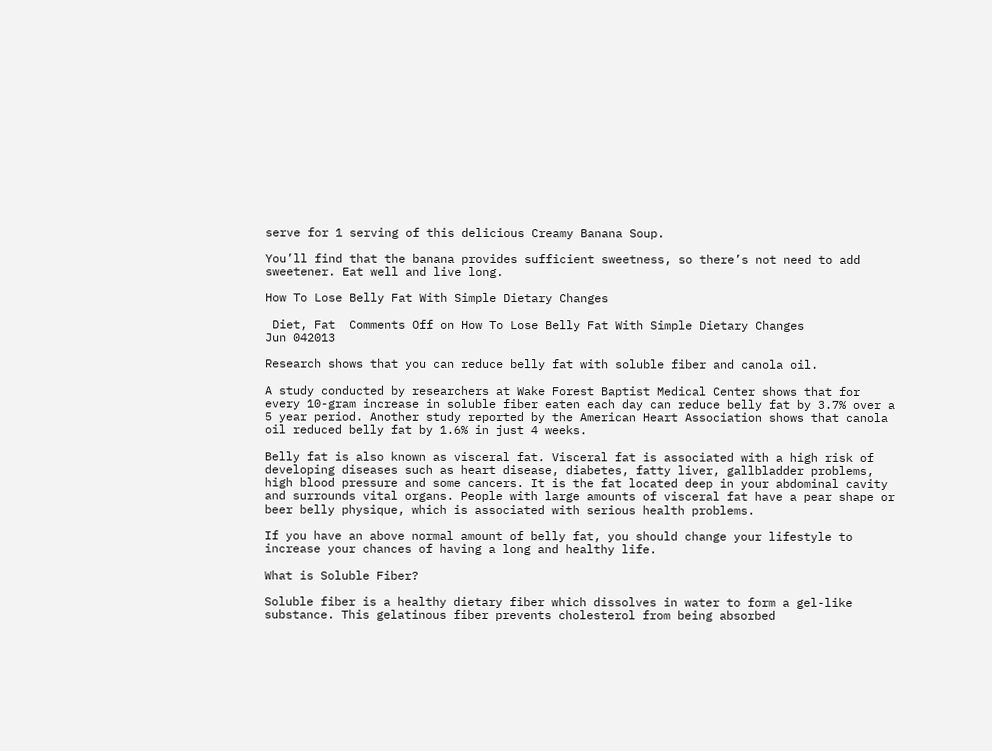serve for 1 serving of this delicious Creamy Banana Soup.

You’ll find that the banana provides sufficient sweetness, so there’s not need to add sweetener. Eat well and live long.

How To Lose Belly Fat With Simple Dietary Changes

 Diet, Fat  Comments Off on How To Lose Belly Fat With Simple Dietary Changes
Jun 042013

Research shows that you can reduce belly fat with soluble fiber and canola oil.

A study conducted by researchers at Wake Forest Baptist Medical Center shows that for every 10-gram increase in soluble fiber eaten each day can reduce belly fat by 3.7% over a 5 year period. Another study reported by the American Heart Association shows that canola oil reduced belly fat by 1.6% in just 4 weeks.

Belly fat is also known as visceral fat. Visceral fat is associated with a high risk of developing diseases such as heart disease, diabetes, fatty liver, gallbladder problems, high blood pressure and some cancers. It is the fat located deep in your abdominal cavity and surrounds vital organs. People with large amounts of visceral fat have a pear shape or beer belly physique, which is associated with serious health problems.

If you have an above normal amount of belly fat, you should change your lifestyle to increase your chances of having a long and healthy life.

What is Soluble Fiber?

Soluble fiber is a healthy dietary fiber which dissolves in water to form a gel-like substance. This gelatinous fiber prevents cholesterol from being absorbed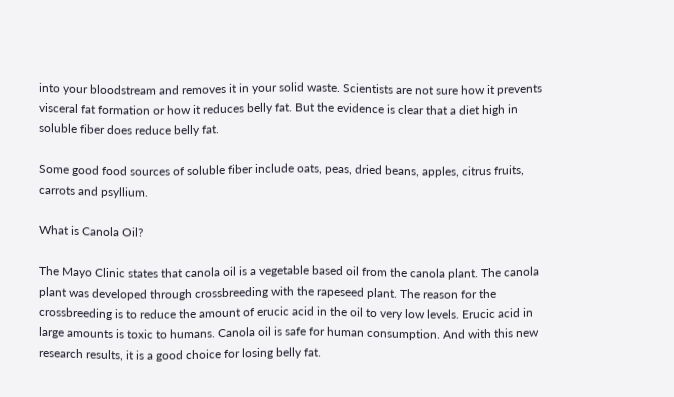into your bloodstream and removes it in your solid waste. Scientists are not sure how it prevents visceral fat formation or how it reduces belly fat. But the evidence is clear that a diet high in soluble fiber does reduce belly fat.

Some good food sources of soluble fiber include oats, peas, dried beans, apples, citrus fruits, carrots and psyllium.

What is Canola Oil?

The Mayo Clinic states that canola oil is a vegetable based oil from the canola plant. The canola plant was developed through crossbreeding with the rapeseed plant. The reason for the crossbreeding is to reduce the amount of erucic acid in the oil to very low levels. Erucic acid in large amounts is toxic to humans. Canola oil is safe for human consumption. And with this new research results, it is a good choice for losing belly fat.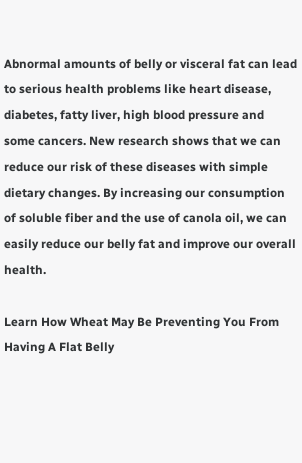Abnormal amounts of belly or visceral fat can lead to serious health problems like heart disease, diabetes, fatty liver, high blood pressure and some cancers. New research shows that we can reduce our risk of these diseases with simple dietary changes. By increasing our consumption of soluble fiber and the use of canola oil, we can easily reduce our belly fat and improve our overall health.

Learn How Wheat May Be Preventing You From Having A Flat Belly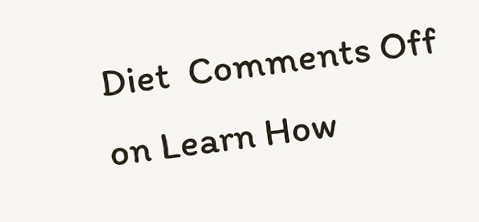Diet  Comments Off on Learn How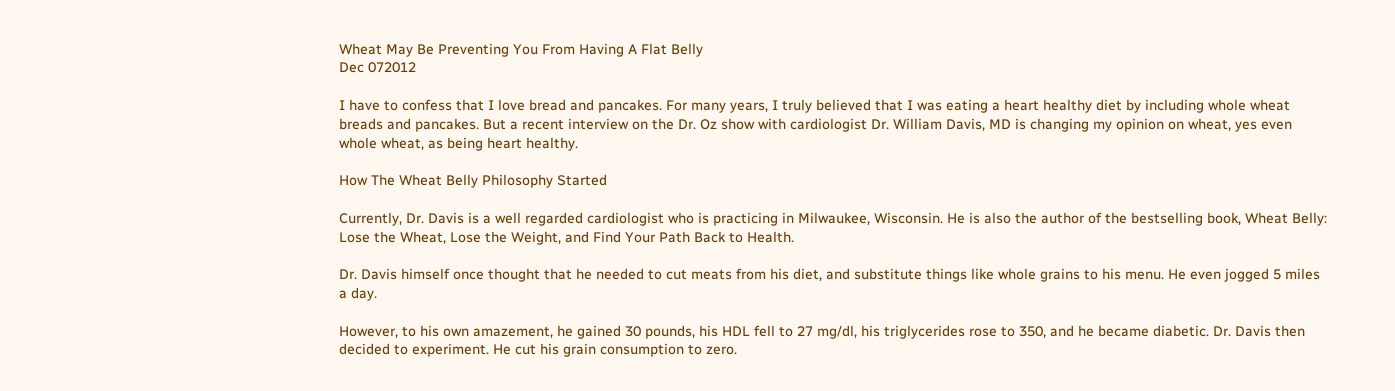Wheat May Be Preventing You From Having A Flat Belly
Dec 072012

I have to confess that I love bread and pancakes. For many years, I truly believed that I was eating a heart healthy diet by including whole wheat breads and pancakes. But a recent interview on the Dr. Oz show with cardiologist Dr. William Davis, MD is changing my opinion on wheat, yes even whole wheat, as being heart healthy.

How The Wheat Belly Philosophy Started

Currently, Dr. Davis is a well regarded cardiologist who is practicing in Milwaukee, Wisconsin. He is also the author of the bestselling book, Wheat Belly: Lose the Wheat, Lose the Weight, and Find Your Path Back to Health.

Dr. Davis himself once thought that he needed to cut meats from his diet, and substitute things like whole grains to his menu. He even jogged 5 miles a day.

However, to his own amazement, he gained 30 pounds, his HDL fell to 27 mg/dl, his triglycerides rose to 350, and he became diabetic. Dr. Davis then decided to experiment. He cut his grain consumption to zero.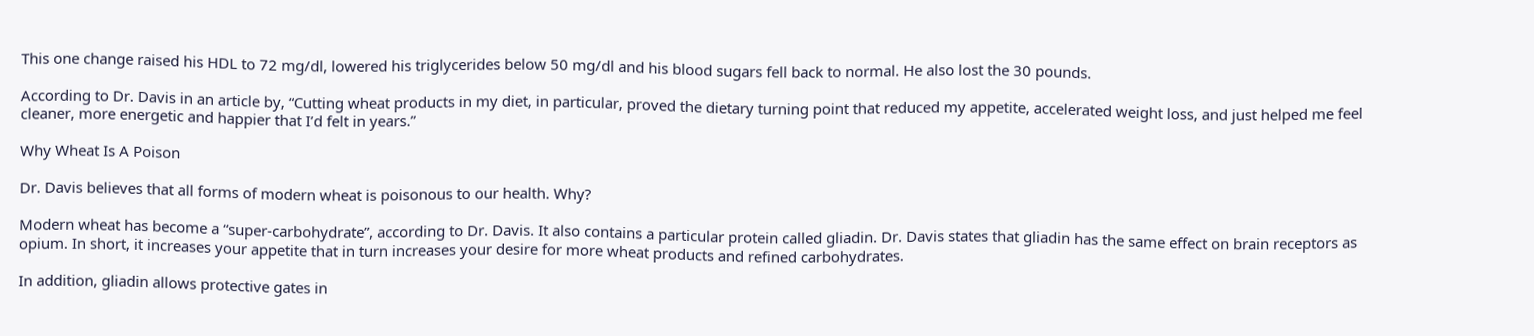This one change raised his HDL to 72 mg/dl, lowered his triglycerides below 50 mg/dl and his blood sugars fell back to normal. He also lost the 30 pounds.

According to Dr. Davis in an article by, “Cutting wheat products in my diet, in particular, proved the dietary turning point that reduced my appetite, accelerated weight loss, and just helped me feel cleaner, more energetic and happier that I’d felt in years.”

Why Wheat Is A Poison

Dr. Davis believes that all forms of modern wheat is poisonous to our health. Why?

Modern wheat has become a “super-carbohydrate”, according to Dr. Davis. It also contains a particular protein called gliadin. Dr. Davis states that gliadin has the same effect on brain receptors as opium. In short, it increases your appetite that in turn increases your desire for more wheat products and refined carbohydrates.

In addition, gliadin allows protective gates in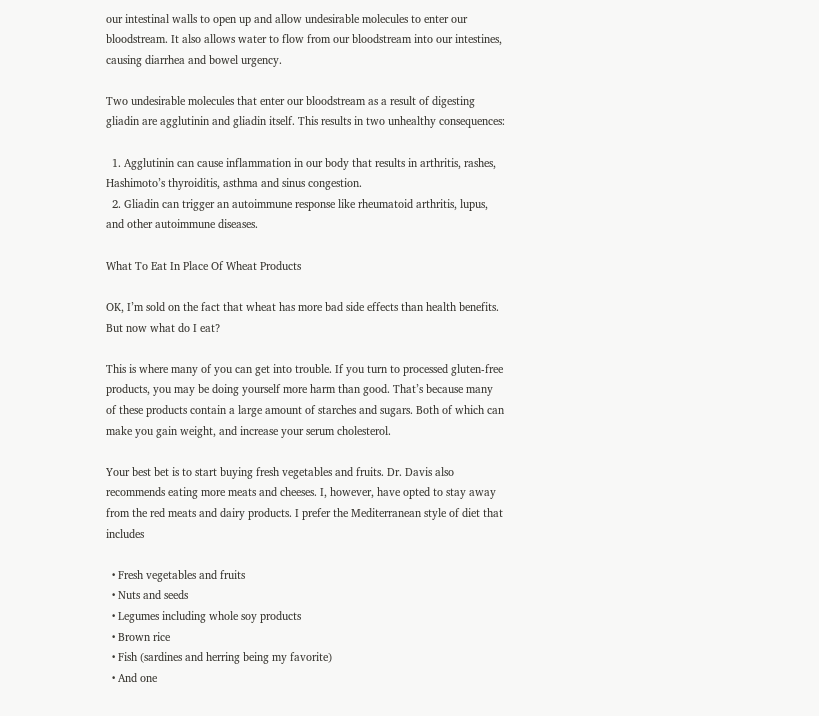our intestinal walls to open up and allow undesirable molecules to enter our bloodstream. It also allows water to flow from our bloodstream into our intestines, causing diarrhea and bowel urgency.

Two undesirable molecules that enter our bloodstream as a result of digesting gliadin are agglutinin and gliadin itself. This results in two unhealthy consequences:

  1. Agglutinin can cause inflammation in our body that results in arthritis, rashes, Hashimoto’s thyroiditis, asthma and sinus congestion.
  2. Gliadin can trigger an autoimmune response like rheumatoid arthritis, lupus, and other autoimmune diseases.

What To Eat In Place Of Wheat Products

OK, I’m sold on the fact that wheat has more bad side effects than health benefits. But now what do I eat?

This is where many of you can get into trouble. If you turn to processed gluten-free products, you may be doing yourself more harm than good. That’s because many of these products contain a large amount of starches and sugars. Both of which can make you gain weight, and increase your serum cholesterol.

Your best bet is to start buying fresh vegetables and fruits. Dr. Davis also recommends eating more meats and cheeses. I, however, have opted to stay away from the red meats and dairy products. I prefer the Mediterranean style of diet that includes

  • Fresh vegetables and fruits
  • Nuts and seeds
  • Legumes including whole soy products
  • Brown rice
  • Fish (sardines and herring being my favorite)
  • And one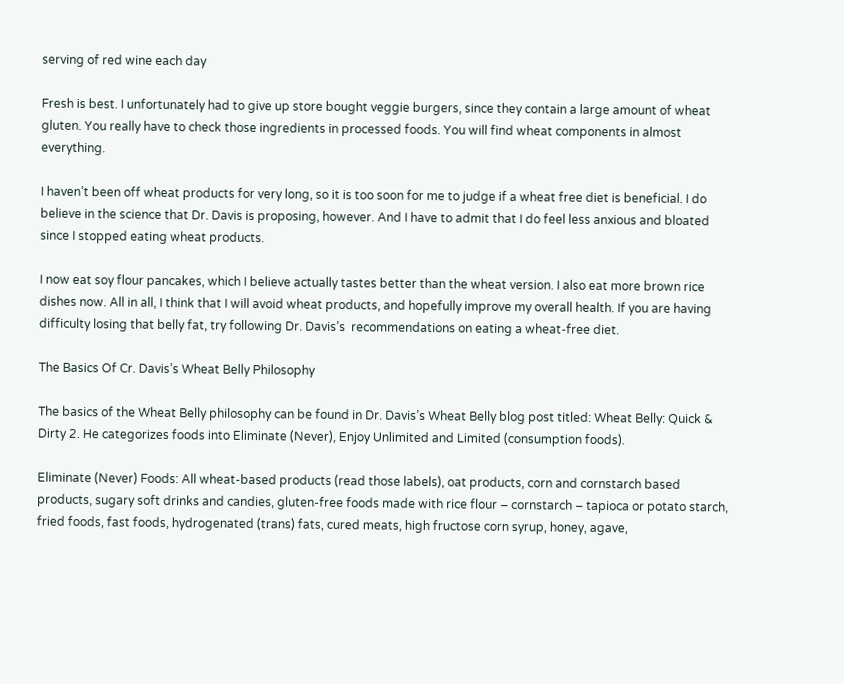serving of red wine each day

Fresh is best. I unfortunately had to give up store bought veggie burgers, since they contain a large amount of wheat gluten. You really have to check those ingredients in processed foods. You will find wheat components in almost everything.

I haven’t been off wheat products for very long, so it is too soon for me to judge if a wheat free diet is beneficial. I do believe in the science that Dr. Davis is proposing, however. And I have to admit that I do feel less anxious and bloated since I stopped eating wheat products.

I now eat soy flour pancakes, which I believe actually tastes better than the wheat version. I also eat more brown rice dishes now. All in all, I think that I will avoid wheat products, and hopefully improve my overall health. If you are having difficulty losing that belly fat, try following Dr. Davis’s  recommendations on eating a wheat-free diet.

The Basics Of Cr. Davis’s Wheat Belly Philosophy

The basics of the Wheat Belly philosophy can be found in Dr. Davis’s Wheat Belly blog post titled: Wheat Belly: Quick & Dirty 2. He categorizes foods into Eliminate (Never), Enjoy Unlimited and Limited (consumption foods).

Eliminate (Never) Foods: All wheat-based products (read those labels), oat products, corn and cornstarch based products, sugary soft drinks and candies, gluten-free foods made with rice flour – cornstarch – tapioca or potato starch, fried foods, fast foods, hydrogenated (trans) fats, cured meats, high fructose corn syrup, honey, agave,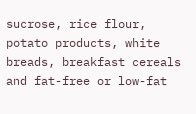sucrose, rice flour, potato products, white breads, breakfast cereals and fat-free or low-fat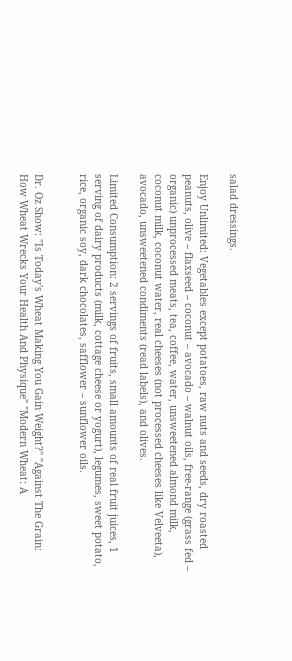salad dressings.

Enjoy Unlimited: Vegetables except potatoes, raw nuts and seeds, dry roasted peanuts, olive – flaxseed – coconut – avocado – walnut oils, free-range (grass fed – organic) unprocessed meats, tea, coffee, water, unsweetened almond milk, coconut milk, coconut water, real cheeses (not processed cheeses like Velveeta), avocado, unsweetened condiments (read labels), and olives.

Limited Consumption: 2 servings of fruits, small amounts of real fruit juices, 1 serving of dairy products (milk, cottage cheese or yogurt), legumes, sweet potato, rice, organic soy, dark chocolates, safflower – sunflower oils.


Dr. Oz Show: "Is Today's Wheat Making You Gain Weight?" "Against The Grain: How Wheat Wrecks Your Health And Physique" "Modern Wheat: A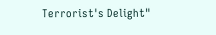Terrorist's Delight"